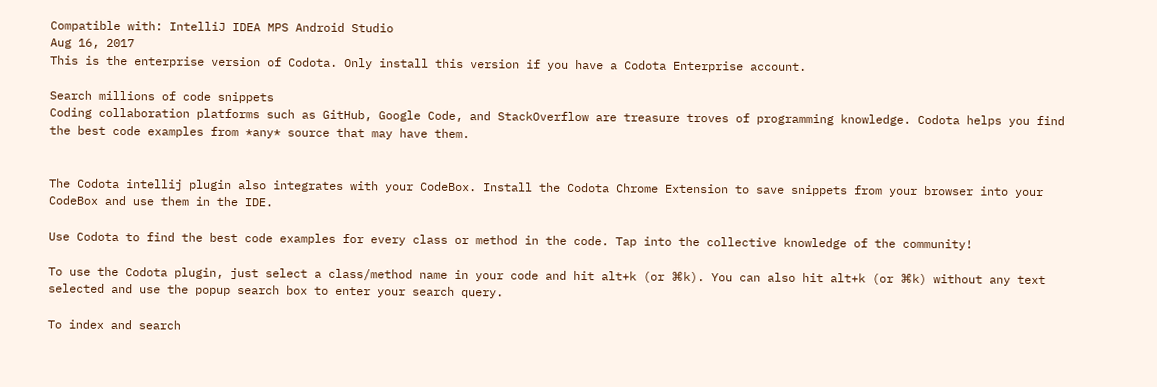Compatible with: IntelliJ IDEA MPS Android Studio
Aug 16, 2017
This is the enterprise version of Codota. Only install this version if you have a Codota Enterprise account.

Search millions of code snippets
Coding collaboration platforms such as GitHub, Google Code, and StackOverflow are treasure troves of programming knowledge. Codota helps you find the best code examples from *any* source that may have them.


The Codota intellij plugin also integrates with your CodeBox. Install the Codota Chrome Extension to save snippets from your browser into your CodeBox and use them in the IDE.

Use Codota to find the best code examples for every class or method in the code. Tap into the collective knowledge of the community!

To use the Codota plugin, just select a class/method name in your code and hit alt+k (or ⌘k). You can also hit alt+k (or ⌘k) without any text selected and use the popup search box to enter your search query.

To index and search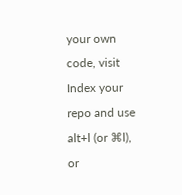your own code, visit Index your repo and use alt+l (or ⌘l), or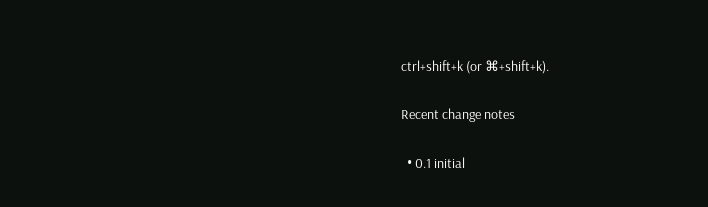ctrl+shift+k (or ⌘+shift+k).

Recent change notes

  • 0.1 initial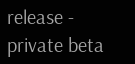release - private beta